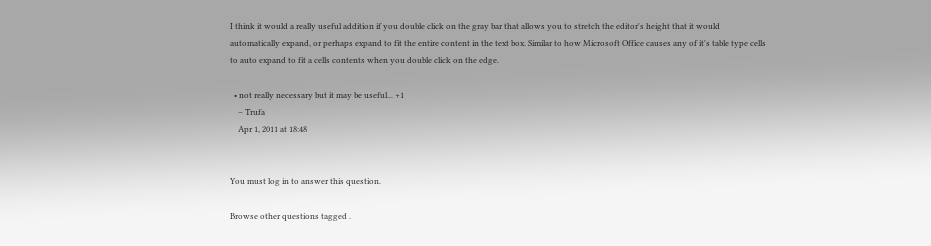I think it would a really useful addition if you double click on the gray bar that allows you to stretch the editor's height that it would automatically expand, or perhaps expand to fit the entire content in the text box. Similar to how Microsoft Office causes any of it's table type cells to auto expand to fit a cells contents when you double click on the edge.

  • not really necessary but it may be useful... +1
    – Trufa
    Apr 1, 2011 at 18:48


You must log in to answer this question.

Browse other questions tagged .